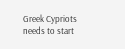Greek Cypriots needs to start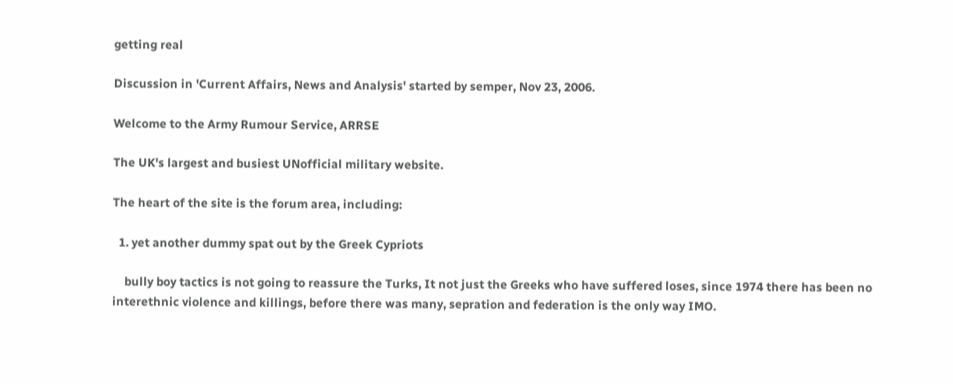getting real

Discussion in 'Current Affairs, News and Analysis' started by semper, Nov 23, 2006.

Welcome to the Army Rumour Service, ARRSE

The UK's largest and busiest UNofficial military website.

The heart of the site is the forum area, including:

  1. yet another dummy spat out by the Greek Cypriots

    bully boy tactics is not going to reassure the Turks, It not just the Greeks who have suffered loses, since 1974 there has been no interethnic violence and killings, before there was many, sepration and federation is the only way IMO.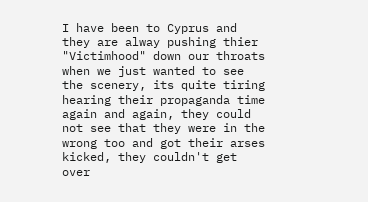I have been to Cyprus and they are alway pushing thier "Victimhood" down our throats when we just wanted to see the scenery, its quite tiring hearing their propaganda time again and again, they could not see that they were in the wrong too and got their arses kicked, they couldn't get over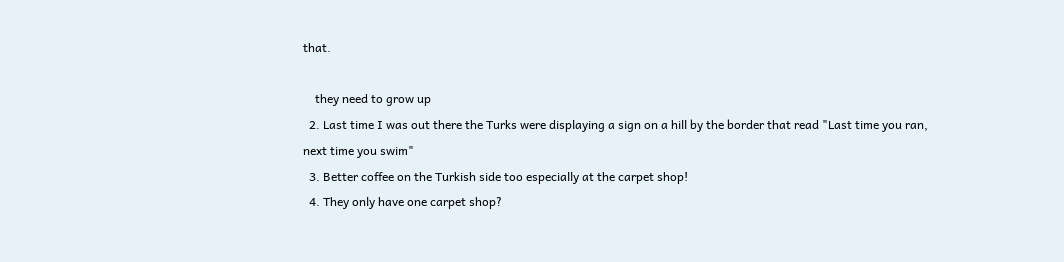that.

    they need to grow up
  2. Last time I was out there the Turks were displaying a sign on a hill by the border that read "Last time you ran, next time you swim"
  3. Better coffee on the Turkish side too especially at the carpet shop!
  4. They only have one carpet shop?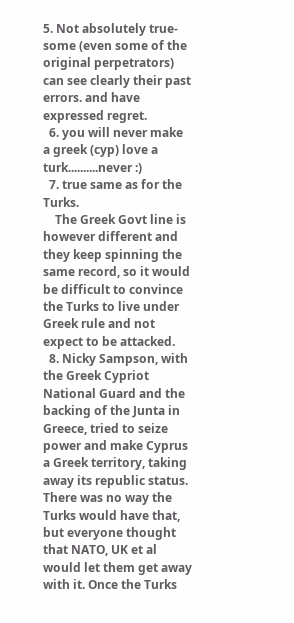5. Not absolutely true- some (even some of the original perpetrators) can see clearly their past errors. and have expressed regret.
  6. you will never make a greek (cyp) love a turk..........never :)
  7. true same as for the Turks.
    The Greek Govt line is however different and they keep spinning the same record, so it would be difficult to convince the Turks to live under Greek rule and not expect to be attacked.
  8. Nicky Sampson, with the Greek Cypriot National Guard and the backing of the Junta in Greece, tried to seize power and make Cyprus a Greek territory, taking away its republic status. There was no way the Turks would have that, but everyone thought that NATO, UK et al would let them get away with it. Once the Turks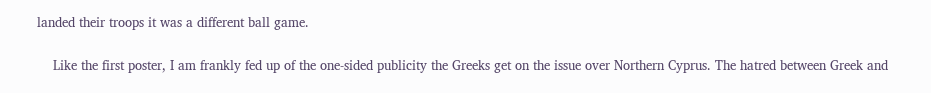landed their troops it was a different ball game.

    Like the first poster, I am frankly fed up of the one-sided publicity the Greeks get on the issue over Northern Cyprus. The hatred between Greek and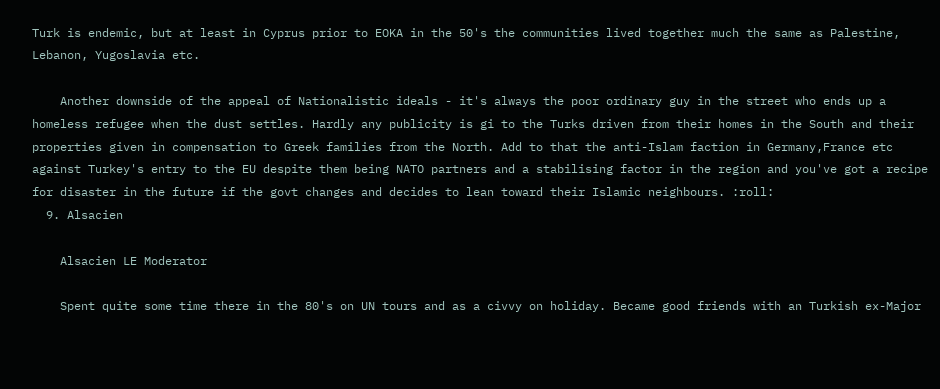Turk is endemic, but at least in Cyprus prior to EOKA in the 50's the communities lived together much the same as Palestine, Lebanon, Yugoslavia etc.

    Another downside of the appeal of Nationalistic ideals - it's always the poor ordinary guy in the street who ends up a homeless refugee when the dust settles. Hardly any publicity is gi to the Turks driven from their homes in the South and their properties given in compensation to Greek families from the North. Add to that the anti-Islam faction in Germany,France etc against Turkey's entry to the EU despite them being NATO partners and a stabilising factor in the region and you've got a recipe for disaster in the future if the govt changes and decides to lean toward their Islamic neighbours. :roll:
  9. Alsacien

    Alsacien LE Moderator

    Spent quite some time there in the 80's on UN tours and as a civvy on holiday. Became good friends with an Turkish ex-Major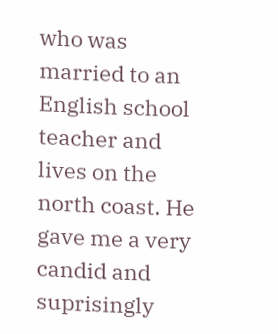who was married to an English school teacher and lives on the north coast. He gave me a very candid and suprisingly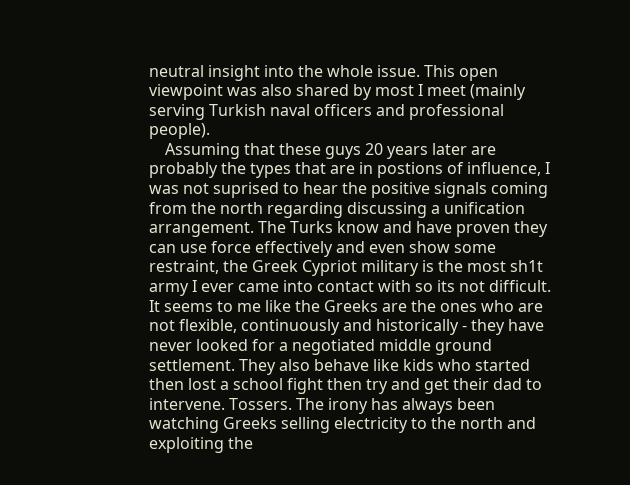neutral insight into the whole issue. This open viewpoint was also shared by most I meet (mainly serving Turkish naval officers and professional people).
    Assuming that these guys 20 years later are probably the types that are in postions of influence, I was not suprised to hear the positive signals coming from the north regarding discussing a unification arrangement. The Turks know and have proven they can use force effectively and even show some restraint, the Greek Cypriot military is the most sh1t army I ever came into contact with so its not difficult. It seems to me like the Greeks are the ones who are not flexible, continuously and historically - they have never looked for a negotiated middle ground settlement. They also behave like kids who started then lost a school fight then try and get their dad to intervene. Tossers. The irony has always been watching Greeks selling electricity to the north and exploiting the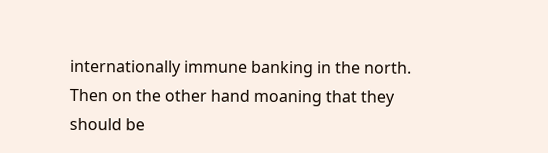internationally immune banking in the north. Then on the other hand moaning that they should be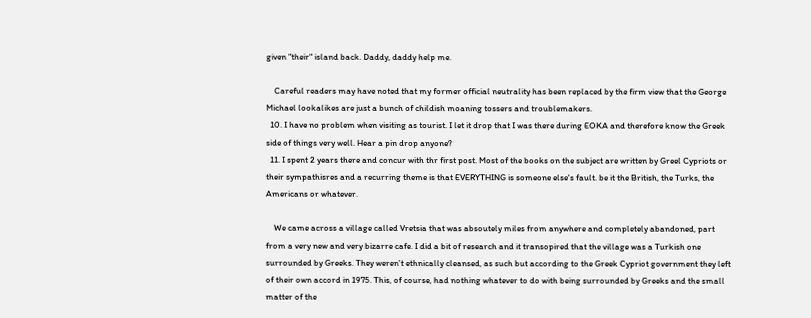given "their" island back. Daddy, daddy help me.

    Careful readers may have noted that my former official neutrality has been replaced by the firm view that the George Michael lookalikes are just a bunch of childish moaning tossers and troublemakers.
  10. I have no problem when visiting as tourist. I let it drop that I was there during EOKA and therefore know the Greek side of things very well. Hear a pin drop anyone?
  11. I spent 2 years there and concur with thr first post. Most of the books on the subject are written by Greel Cypriots or their sympathisres and a recurring theme is that EVERYTHING is someone else's fault. be it the British, the Turks, the Americans or whatever.

    We came across a village called Vretsia that was absoutely miles from anywhere and completely abandoned, part from a very new and very bizarre cafe. I did a bit of research and it transopired that the village was a Turkish one surrounded by Greeks. They weren't ethnically cleansed, as such but according to the Greek Cypriot government they left of their own accord in 1975. This, of course, had nothing whatever to do with being surrounded by Greeks and the small matter of the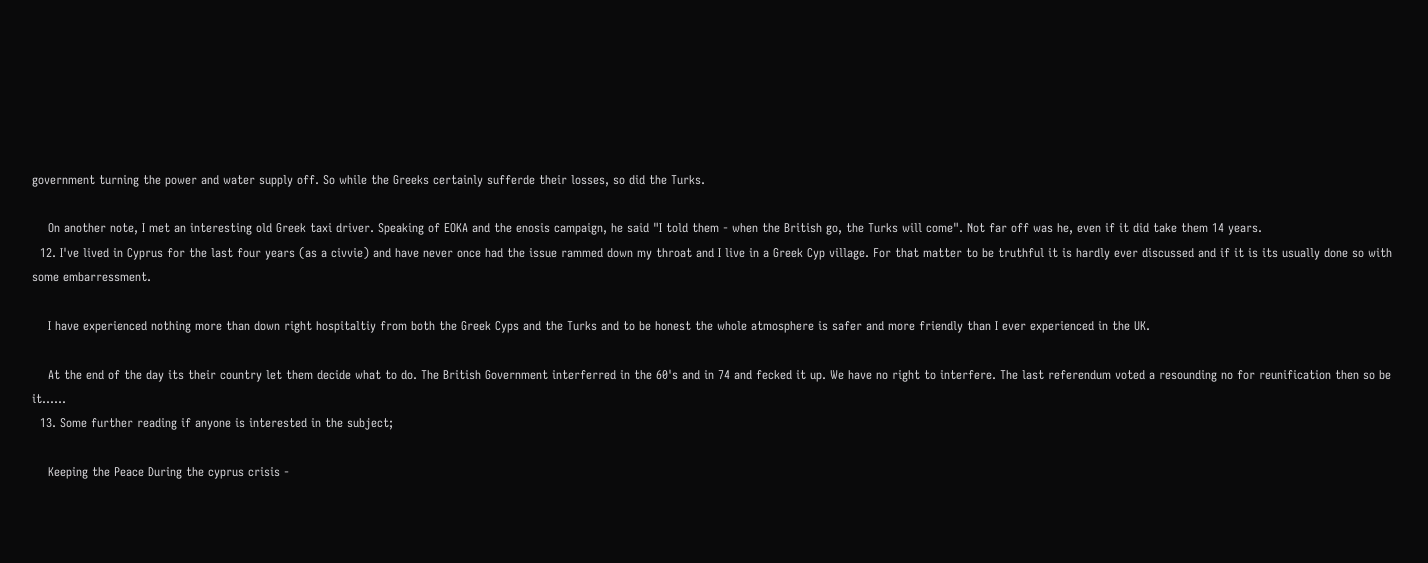government turning the power and water supply off. So while the Greeks certainly sufferde their losses, so did the Turks.

    On another note, I met an interesting old Greek taxi driver. Speaking of EOKA and the enosis campaign, he said "I told them - when the British go, the Turks will come". Not far off was he, even if it did take them 14 years.
  12. I've lived in Cyprus for the last four years (as a civvie) and have never once had the issue rammed down my throat and I live in a Greek Cyp village. For that matter to be truthful it is hardly ever discussed and if it is its usually done so with some embarressment.

    I have experienced nothing more than down right hospitaltiy from both the Greek Cyps and the Turks and to be honest the whole atmosphere is safer and more friendly than I ever experienced in the UK.

    At the end of the day its their country let them decide what to do. The British Government interferred in the 60's and in 74 and fecked it up. We have no right to interfere. The last referendum voted a resounding no for reunification then so be it......
  13. Some further reading if anyone is interested in the subject;

    Keeping the Peace During the cyprus crisis -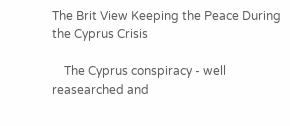The Brit View Keeping the Peace During the Cyprus Crisis

    The Cyprus conspiracy - well reasearched and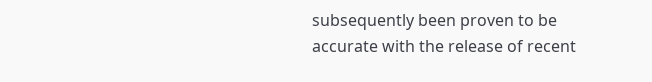subsequently been proven to be accurate with the release of recent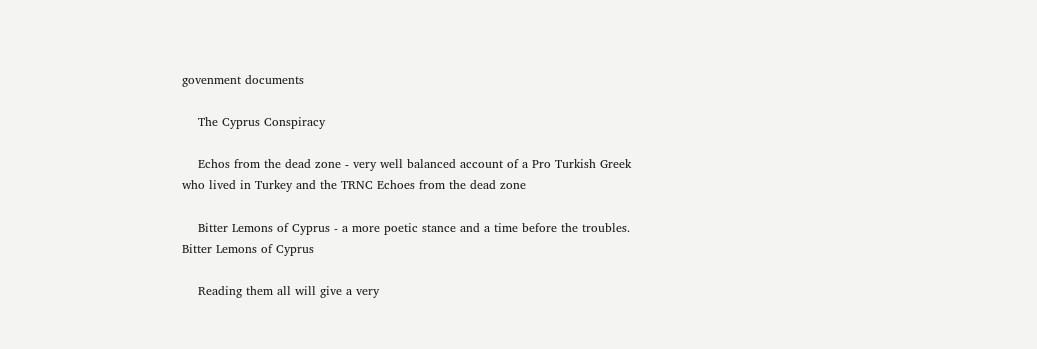govenment documents

    The Cyprus Conspiracy

    Echos from the dead zone - very well balanced account of a Pro Turkish Greek who lived in Turkey and the TRNC Echoes from the dead zone

    Bitter Lemons of Cyprus - a more poetic stance and a time before the troubles. Bitter Lemons of Cyprus

    Reading them all will give a very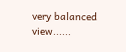very balanced view......